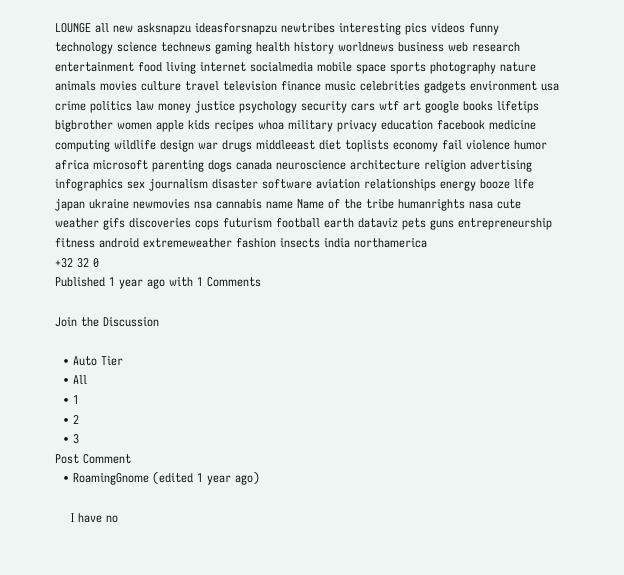LOUNGE all new asksnapzu ideasforsnapzu newtribes interesting pics videos funny technology science technews gaming health history worldnews business web research entertainment food living internet socialmedia mobile space sports photography nature animals movies culture travel television finance music celebrities gadgets environment usa crime politics law money justice psychology security cars wtf art google books lifetips bigbrother women apple kids recipes whoa military privacy education facebook medicine computing wildlife design war drugs middleeast diet toplists economy fail violence humor africa microsoft parenting dogs canada neuroscience architecture religion advertising infographics sex journalism disaster software aviation relationships energy booze life japan ukraine newmovies nsa cannabis name Name of the tribe humanrights nasa cute weather gifs discoveries cops futurism football earth dataviz pets guns entrepreneurship fitness android extremeweather fashion insects india northamerica
+32 32 0
Published 1 year ago with 1 Comments

Join the Discussion

  • Auto Tier
  • All
  • 1
  • 2
  • 3
Post Comment
  • RoamingGnome (edited 1 year ago)

    I have no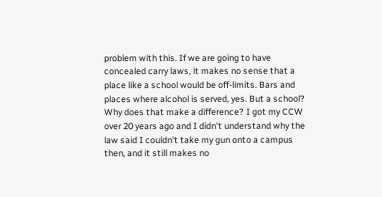problem with this. If we are going to have concealed carry laws, it makes no sense that a place like a school would be off-limits. Bars and places where alcohol is served, yes. But a school? Why does that make a difference? I got my CCW over 20 years ago and I didn't understand why the law said I couldn't take my gun onto a campus then, and it still makes no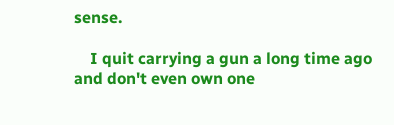sense.

    I quit carrying a gun a long time ago and don't even own one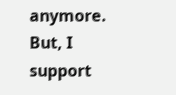anymore. But, I support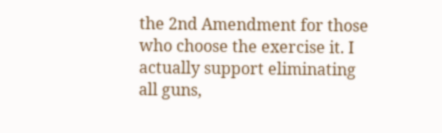the 2nd Amendment for those who choose the exercise it. I actually support eliminating all guns,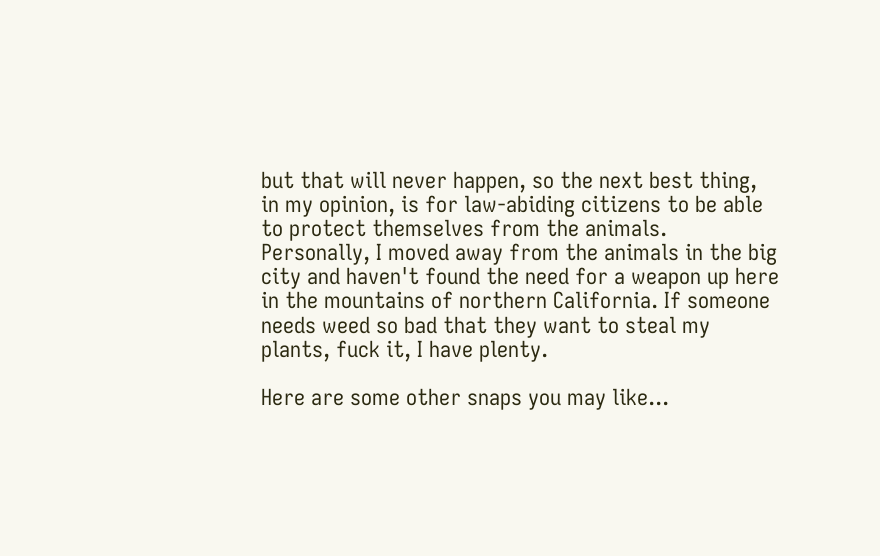but that will never happen, so the next best thing, in my opinion, is for law-abiding citizens to be able to protect themselves from the animals. Personally, I moved away from the animals in the big city and haven't found the need for a weapon up here in the mountains of northern California. If someone needs weed so bad that they want to steal my plants, fuck it, I have plenty.

Here are some other snaps you may like...